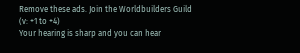Remove these ads. Join the Worldbuilders Guild
(v: +1 to +4)
Your hearing is sharp and you can hear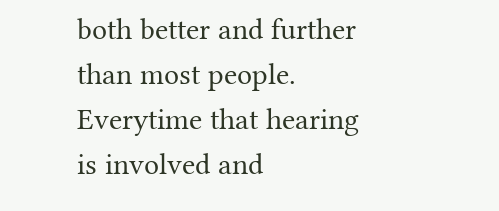both better and further than most people. Everytime that hearing is involved and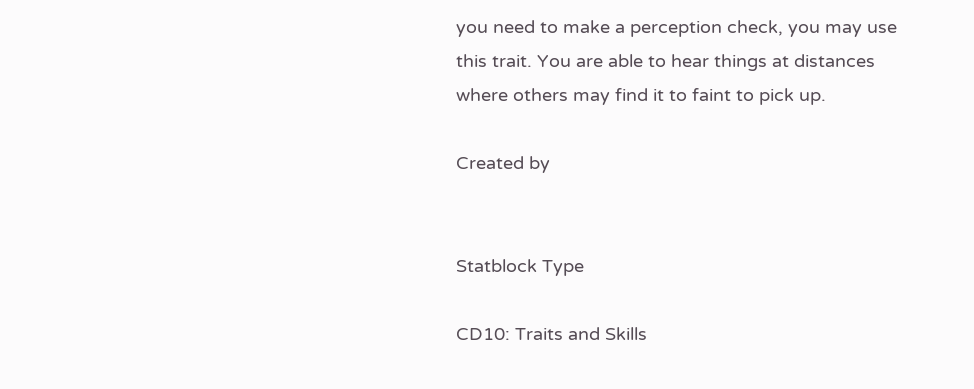you need to make a perception check, you may use this trait. You are able to hear things at distances where others may find it to faint to pick up.

Created by


Statblock Type

CD10: Traits and Skills